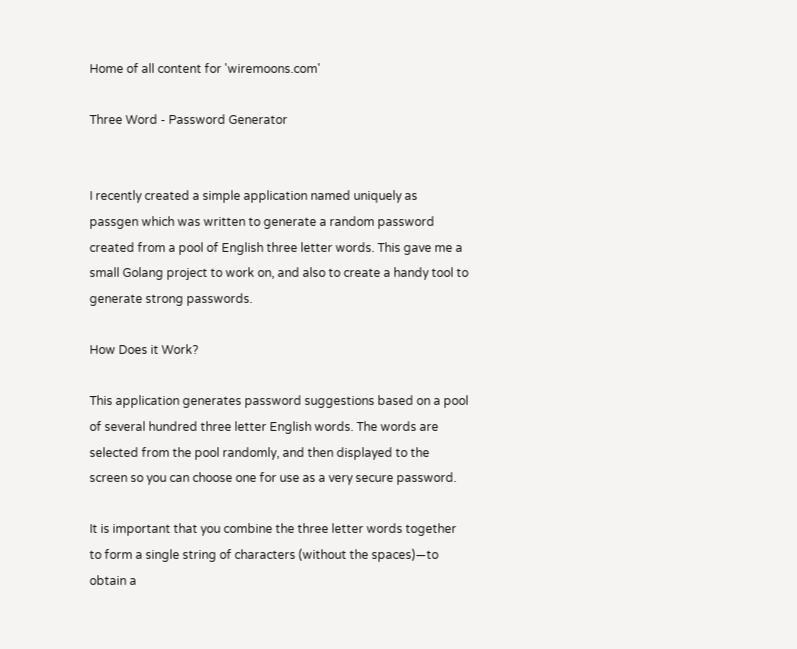Home of all content for 'wiremoons.com'

Three Word - Password Generator


I recently created a simple application named uniquely as passgen which was written to generate a random password created from a pool of English three letter words. This gave me a small Golang project to work on, and also to create a handy tool to generate strong passwords.

How Does it Work?

This application generates password suggestions based on a pool of several hundred three letter English words. The words are selected from the pool randomly, and then displayed to the screen so you can choose one for use as a very secure password.

It is important that you combine the three letter words together to form a single string of characters (without the spaces)—to obtain a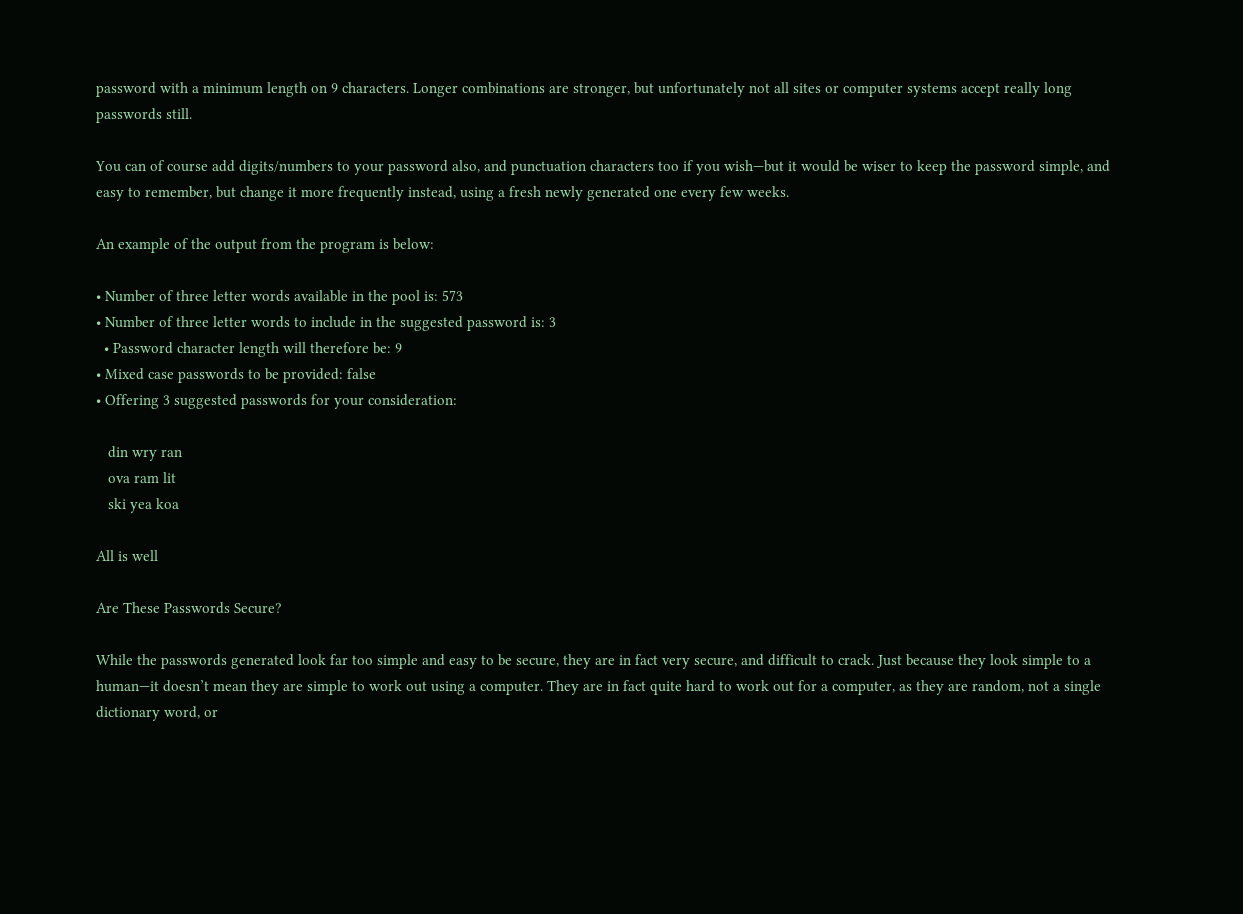password with a minimum length on 9 characters. Longer combinations are stronger, but unfortunately not all sites or computer systems accept really long passwords still.

You can of course add digits/numbers to your password also, and punctuation characters too if you wish—but it would be wiser to keep the password simple, and easy to remember, but change it more frequently instead, using a fresh newly generated one every few weeks.

An example of the output from the program is below:

• Number of three letter words available in the pool is: 573
• Number of three letter words to include in the suggested password is: 3
  • Password character length will therefore be: 9
• Mixed case passwords to be provided: false
• Offering 3 suggested passwords for your consideration:

   din wry ran
   ova ram lit
   ski yea koa

All is well

Are These Passwords Secure?

While the passwords generated look far too simple and easy to be secure, they are in fact very secure, and difficult to crack. Just because they look simple to a human—it doesn’t mean they are simple to work out using a computer. They are in fact quite hard to work out for a computer, as they are random, not a single dictionary word, or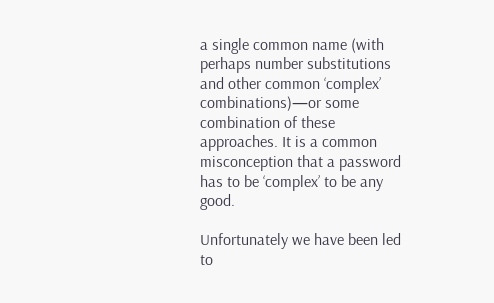a single common name (with perhaps number substitutions and other common ‘complex’ combinations)—or some combination of these approaches. It is a common misconception that a password has to be ‘complex’ to be any good.

Unfortunately we have been led to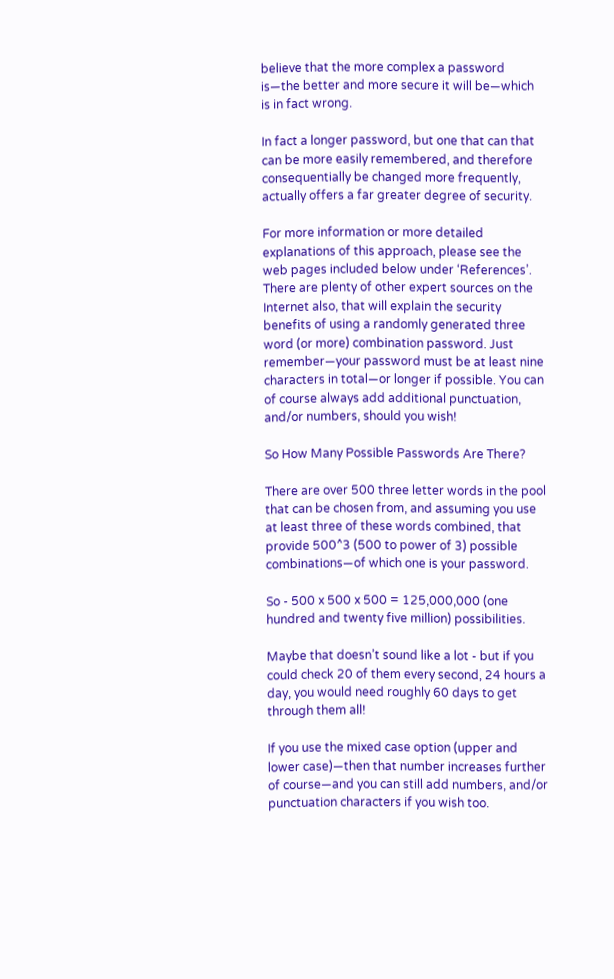believe that the more complex a password is—the better and more secure it will be—which is in fact wrong.

In fact a longer password, but one that can that can be more easily remembered, and therefore consequentially be changed more frequently, actually offers a far greater degree of security.

For more information or more detailed explanations of this approach, please see the web pages included below under ‘References’. There are plenty of other expert sources on the Internet also, that will explain the security benefits of using a randomly generated three word (or more) combination password. Just remember—your password must be at least nine characters in total—or longer if possible. You can of course always add additional punctuation, and/or numbers, should you wish!

So How Many Possible Passwords Are There?

There are over 500 three letter words in the pool that can be chosen from, and assuming you use at least three of these words combined, that provide 500^3 (500 to power of 3) possible combinations—of which one is your password.

So - 500 x 500 x 500 = 125,000,000 (one hundred and twenty five million) possibilities.

Maybe that doesn’t sound like a lot - but if you could check 20 of them every second, 24 hours a day, you would need roughly 60 days to get through them all!

If you use the mixed case option (upper and lower case)—then that number increases further of course—and you can still add numbers, and/or punctuation characters if you wish too.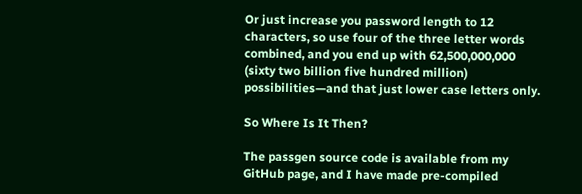Or just increase you password length to 12 characters, so use four of the three letter words combined, and you end up with 62,500,000,000 (sixty two billion five hundred million) possibilities—and that just lower case letters only.

So Where Is It Then?

The passgen source code is available from my GitHub page, and I have made pre-compiled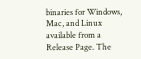binaries for Windows, Mac, and Linux available from a Release Page. The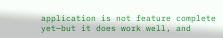application is not feature complete yet—but it does work well, and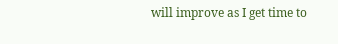will improve as I get time to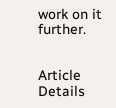work on it further.


Article Details